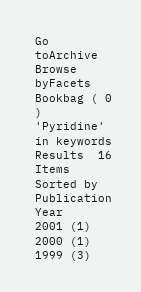Go toArchive
Browse byFacets
Bookbag ( 0 )
'Pyridine' in keywords
Results  16 Items
Sorted by
Publication Year
2001 (1)
2000 (1)
1999 (3)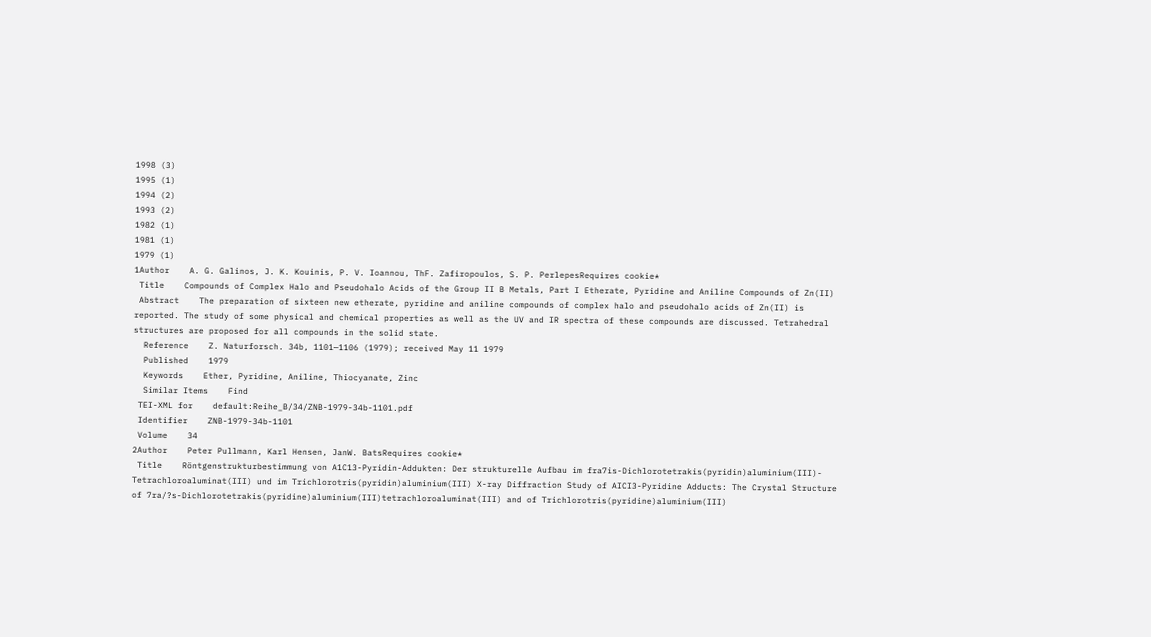1998 (3)
1995 (1)
1994 (2)
1993 (2)
1982 (1)
1981 (1)
1979 (1)
1Author    A. G. Galinos, J. K. Kouinis, P. V. Ioannou, ThF. Zafiropoulos, S. P. PerlepesRequires cookie*
 Title    Compounds of Complex Halo and Pseudohalo Acids of the Group II B Metals, Part I Etherate, Pyridine and Aniline Compounds of Zn(II)
 Abstract    The preparation of sixteen new etherate, pyridine and aniline compounds of complex halo and pseudohalo acids of Zn(II) is reported. The study of some physical and chemical properties as well as the UV and IR spectra of these compounds are discussed. Tetrahedral structures are proposed for all compounds in the solid state.
  Reference    Z. Naturforsch. 34b, 1101—1106 (1979); received May 11 1979
  Published    1979
  Keywords    Ether, Pyridine, Aniline, Thiocyanate, Zinc
  Similar Items    Find
 TEI-XML for    default:Reihe_B/34/ZNB-1979-34b-1101.pdf
 Identifier    ZNB-1979-34b-1101
 Volume    34
2Author    Peter Pullmann, Karl Hensen, JanW. BatsRequires cookie*
 Title    Röntgenstrukturbestimmung von A1C13-Pyridin-Addukten: Der strukturelle Aufbau im fra7is-Dichlorotetrakis(pyridin)aluminium(III)- Tetrachloroaluminat(III) und im Trichlorotris(pyridin)aluminium(III) X-ray Diffraction Study of AICI3-Pyridine Adducts: The Crystal Structure of 7ra/?s-Dichlorotetrakis(pyridine)aluminium(III)tetrachloroaluminat(III) and of Trichlorotris(pyridine)aluminium(III)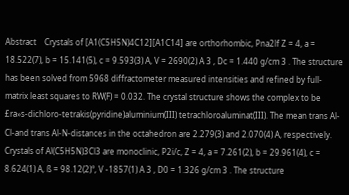Abstract    Crystals of [A1(C5H5N)4C12][A1C14] are orthorhombic, Pna2lf Z = 4, a = 18.522(7), b = 15.141(5), c = 9.593(3) A, V = 2690(2) A 3 , Dc = 1.440 g/cm 3 . The structure has been solved from 5968 diffractometer measured intensities and refined by full-matrix least squares to RW(F) = 0.032. The crystal structure shows the complex to be £ra»s-dichloro-tetrakis(pyridine)aluminium(III) tetrachloroaluminat(III). The mean trans Al-Cl-and trans Al-N-distances in the octahedron are 2.279(3) and 2.070(4) A, respectively. Crystals of Al(C5H5N)3Cl3 are monoclinic, P2i/c, Z = 4, a = 7.261(2), b = 29.961(4), c = 8.624(1) A, ß = 98.12(2)°, V -1857(1) A 3 , D0 = 1.326 g/cm 3 . The structure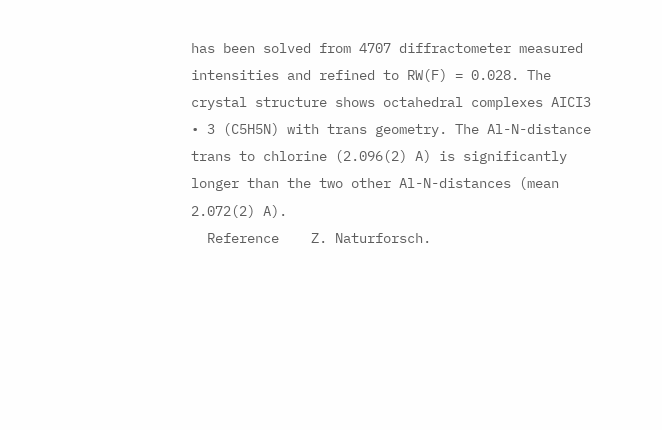has been solved from 4707 diffractometer measured intensities and refined to RW(F) = 0.028. The crystal structure shows octahedral complexes AICI3 • 3 (C5H5N) with trans geometry. The Al-N-distance trans to chlorine (2.096(2) A) is significantly longer than the two other Al-N-distances (mean 2.072(2) A).
  Reference    Z. Naturforsch.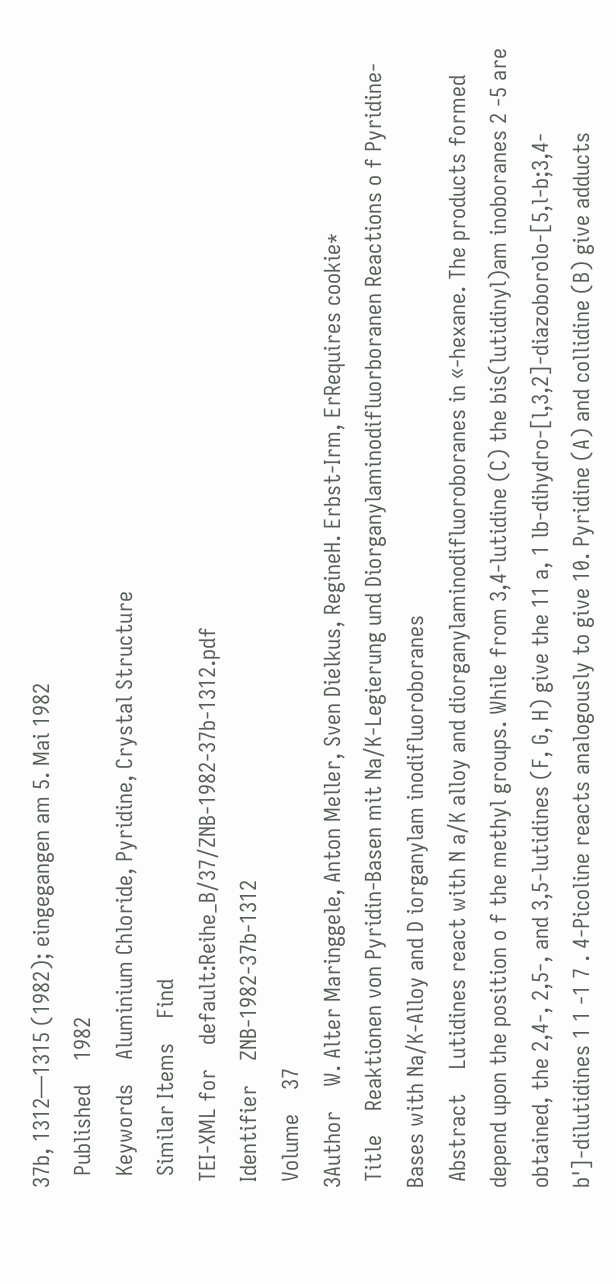37b, 1312—1315 (1982); eingegangen am 5. Mai 1982
  Published    1982
  Keywords    Aluminium Chloride, Pyridine, Crystal Structure
  Similar Items    Find
 TEI-XML for    default:Reihe_B/37/ZNB-1982-37b-1312.pdf
 Identifier    ZNB-1982-37b-1312
 Volume    37
3Author    W. Alter Maringgele, Anton Meller, Sven Dielkus, RegineH. Erbst-Irm, ErRequires cookie*
 Title    Reaktionen von Pyridin-Basen mit Na/K-Legierung und Diorganylaminodifluorboranen Reactions o f Pyridine-Bases with Na/K-Alloy and D iorganylam inodifluoroboranes
 Abstract    Lutidines react with N a/K alloy and diorganylaminodifluoroboranes in «-hexane. The products formed depend upon the position o f the methyl groups. While from 3,4-lutidine (C) the bis(lutidinyl)am inoboranes 2 -5 are obtained, the 2,4-, 2,5-, and 3,5-lutidines (F, G, H) give the 11 a, 1 lb-dihydro-[l,3,2]-diazoborolo-[5,l-b;3,4-b']-dilutidines 1 1 -1 7 . 4-Picoline reacts analogously to give 10. Pyridine (A) and collidine (B) give adducts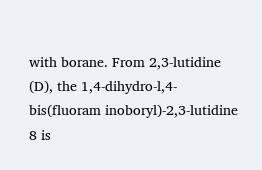with borane. From 2,3-lutidine (D), the 1,4-dihydro-l,4-bis(fluoram inoboryl)-2,3-lutidine 8 is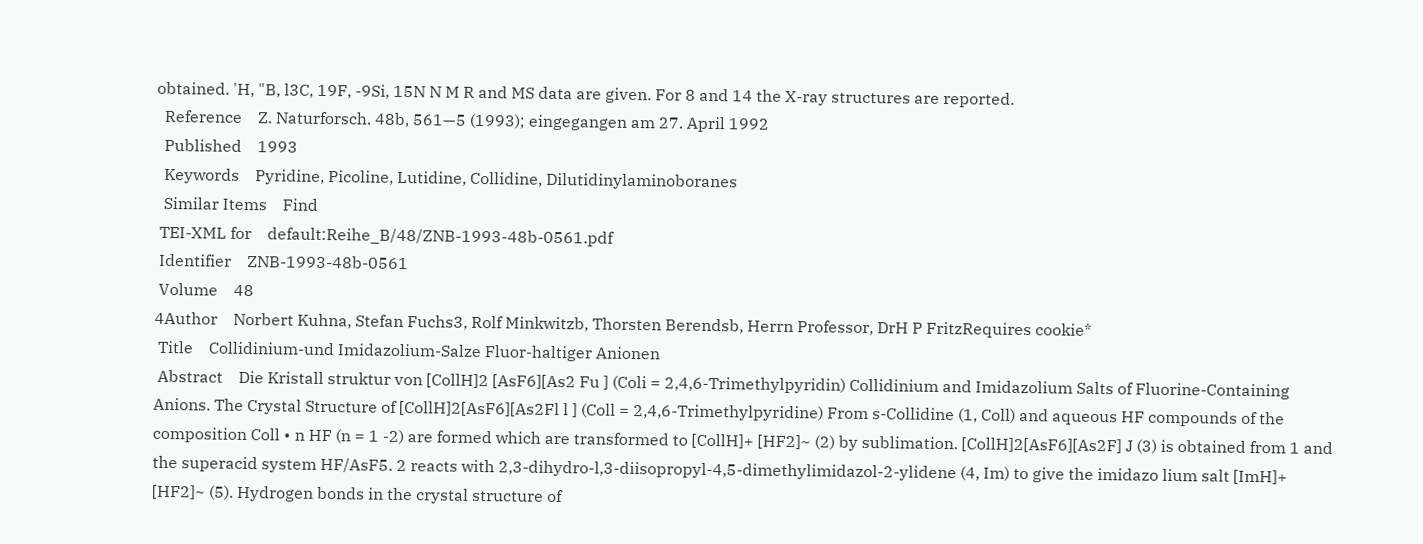obtained. 'H, "B, l3C, 19F, -9Si, 15N N M R and MS data are given. For 8 and 14 the X-ray structures are reported.
  Reference    Z. Naturforsch. 48b, 561—5 (1993); eingegangen am 27. April 1992
  Published    1993
  Keywords    Pyridine, Picoline, Lutidine, Collidine, Dilutidinylaminoboranes
  Similar Items    Find
 TEI-XML for    default:Reihe_B/48/ZNB-1993-48b-0561.pdf
 Identifier    ZNB-1993-48b-0561
 Volume    48
4Author    Norbert Kuhna, Stefan Fuchs3, Rolf Minkwitzb, Thorsten Berendsb, Herrn Professor, DrH P FritzRequires cookie*
 Title    Collidinium-und Imidazolium-Salze Fluor-haltiger Anionen
 Abstract    Die Kristall struktur von [CollH]2 [AsF6][As2 Fu ] (Coli = 2,4,6-Trimethylpyridin) Collidinium and Imidazolium Salts of Fluorine-Containing Anions. The Crystal Structure of [CollH]2[AsF6][As2Fl l ] (Coll = 2,4,6-Trimethylpyridine) From s-Collidine (1, Coll) and aqueous HF compounds of the composition Coll • n HF (n = 1 -2) are formed which are transformed to [CollH]+ [HF2]~ (2) by sublimation. [CollH]2[AsF6][As2F] J (3) is obtained from 1 and the superacid system HF/AsF5. 2 reacts with 2,3-dihydro-l,3-diisopropyl-4,5-dimethylimidazol-2-ylidene (4, Im) to give the imidazo lium salt [ImH]+ [HF2]~ (5). Hydrogen bonds in the crystal structure of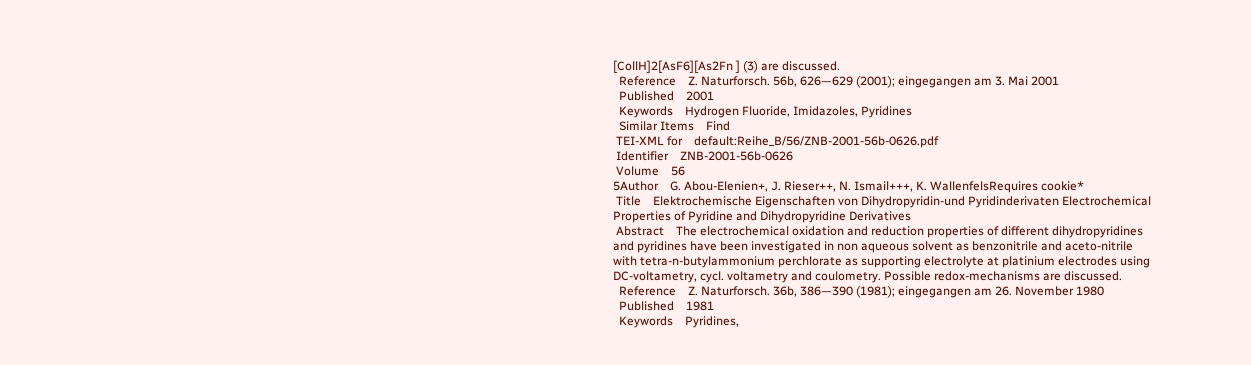[CollH]2[AsF6][As2Fn ] (3) are discussed.
  Reference    Z. Naturforsch. 56b, 626—629 (2001); eingegangen am 3. Mai 2001
  Published    2001
  Keywords    Hydrogen Fluoride, Imidazoles, Pyridines
  Similar Items    Find
 TEI-XML for    default:Reihe_B/56/ZNB-2001-56b-0626.pdf
 Identifier    ZNB-2001-56b-0626
 Volume    56
5Author    G. Abou-Elenien+, J. Rieser++, N. Ismail+++, K. WallenfelsRequires cookie*
 Title    Elektrochemische Eigenschaften von Dihydropyridin-und Pyridinderivaten Electrochemical Properties of Pyridine and Dihydropyridine Derivatives
 Abstract    The electrochemical oxidation and reduction properties of different dihydropyridines and pyridines have been investigated in non aqueous solvent as benzonitrile and aceto-nitrile with tetra-n-butylammonium perchlorate as supporting electrolyte at platinium electrodes using DC-voltametry, cycl. voltametry and coulometry. Possible redox-mechanisms are discussed.
  Reference    Z. Naturforsch. 36b, 386—390 (1981); eingegangen am 26. November 1980
  Published    1981
  Keywords    Pyridines,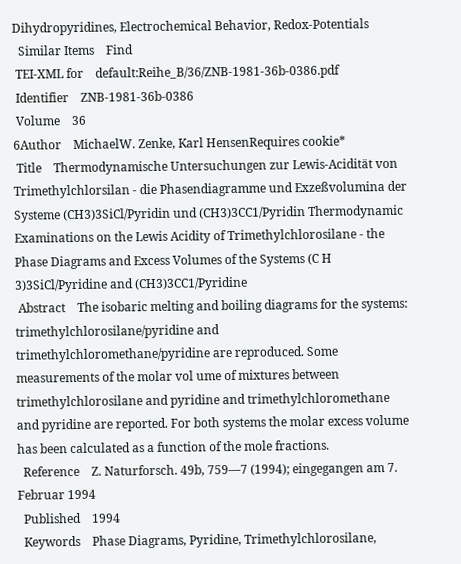Dihydropyridines, Electrochemical Behavior, Redox-Potentials
  Similar Items    Find
 TEI-XML for    default:Reihe_B/36/ZNB-1981-36b-0386.pdf
 Identifier    ZNB-1981-36b-0386
 Volume    36
6Author    MichaelW. Zenke, Karl HensenRequires cookie*
 Title    Thermodynamische Untersuchungen zur Lewis-Acidität von Trimethylchlorsilan - die Phasendiagramme und Exzeßvolumina der Systeme (CH3)3SiCl/Pyridin und (CH3)3CC1/Pyridin Thermodynamic Examinations on the Lewis Acidity of Trimethylchlorosilane - the Phase Diagrams and Excess Volumes of the Systems (C H 3)3SiCl/Pyridine and (CH3)3CC1/Pyridine
 Abstract    The isobaric melting and boiling diagrams for the systems: trimethylchlorosilane/pyridine and trimethylchloromethane/pyridine are reproduced. Some measurements of the molar vol ume of mixtures between trimethylchlorosilane and pyridine and trimethylchloromethane and pyridine are reported. For both systems the molar excess volume has been calculated as a function of the mole fractions.
  Reference    Z. Naturforsch. 49b, 759—7 (1994); eingegangen am 7. Februar 1994
  Published    1994
  Keywords    Phase Diagrams, Pyridine, Trimethylchlorosilane,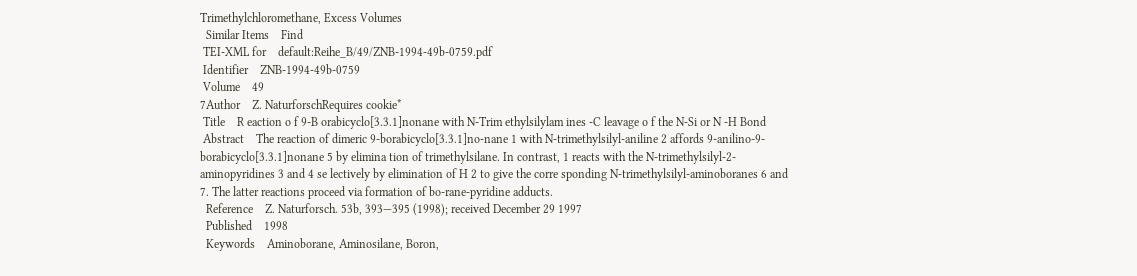Trimethylchloromethane, Excess Volumes
  Similar Items    Find
 TEI-XML for    default:Reihe_B/49/ZNB-1994-49b-0759.pdf
 Identifier    ZNB-1994-49b-0759
 Volume    49
7Author    Z. NaturforschRequires cookie*
 Title    R eaction o f 9-B orabicyclo[3.3.1]nonane with N-Trim ethylsilylam ines -C leavage o f the N-Si or N -H Bond
 Abstract    The reaction of dimeric 9-borabicyclo[3.3.1]no-nane 1 with N-trimethylsilyl-aniline 2 affords 9-anilino-9-borabicyclo[3.3.1]nonane 5 by elimina tion of trimethylsilane. In contrast, 1 reacts with the N-trimethylsilyl-2-aminopyridines 3 and 4 se lectively by elimination of H 2 to give the corre sponding N-trimethylsilyl-aminoboranes 6 and 7. The latter reactions proceed via formation of bo-rane-pyridine adducts.
  Reference    Z. Naturforsch. 53b, 393—395 (1998); received December 29 1997
  Published    1998
  Keywords    Aminoborane, Aminosilane, Boron,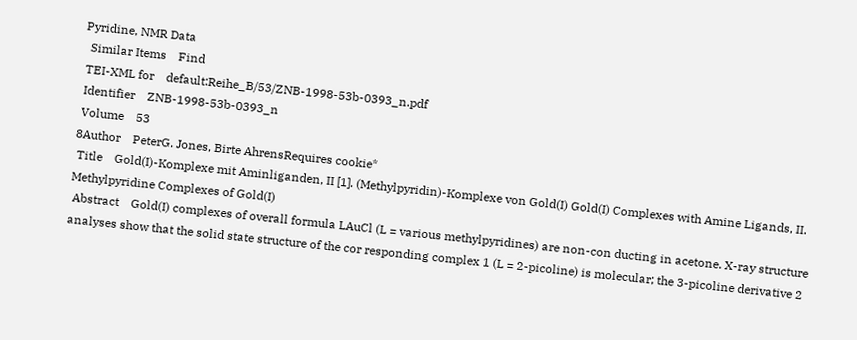Pyridine, NMR Data
  Similar Items    Find
 TEI-XML for    default:Reihe_B/53/ZNB-1998-53b-0393_n.pdf
 Identifier    ZNB-1998-53b-0393_n
 Volume    53
8Author    PeterG. Jones, Birte AhrensRequires cookie*
 Title    Gold(I)-Komplexe mit Aminliganden, II [1]. (Methylpyridin)-Komplexe von Gold(I) Gold(I) Complexes with Amine Ligands, II. Methylpyridine Complexes of Gold(I)
 Abstract    Gold(I) complexes of overall formula LAuCl (L = various methylpyridines) are non-con ducting in acetone. X-ray structure analyses show that the solid state structure of the cor responding complex 1 (L = 2-picoline) is molecular; the 3-picoline derivative 2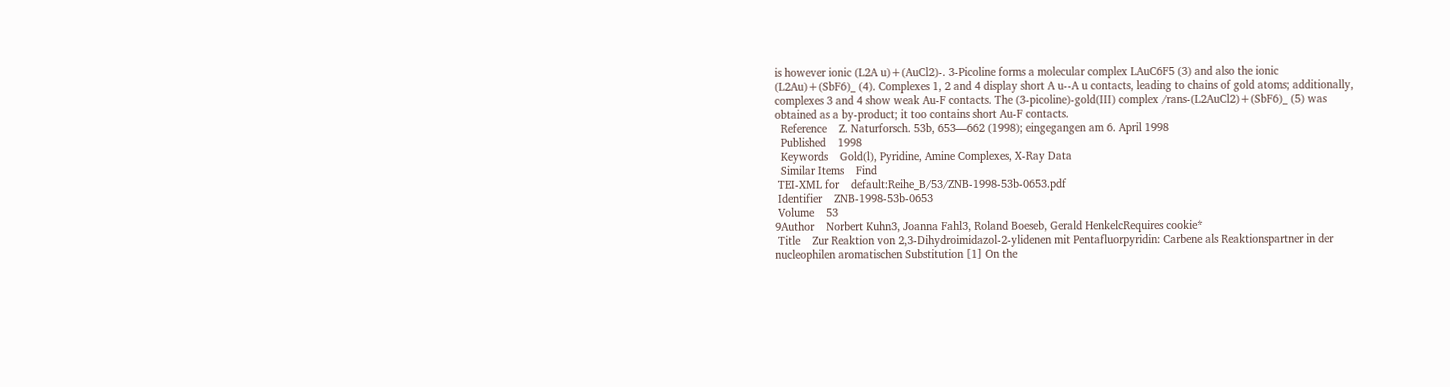is however ionic (L2A u)+(AuCl2)-. 3-Picoline forms a molecular complex LAuC6F5 (3) and also the ionic (L2Au)+(SbF6)_ (4). Complexes 1, 2 and 4 display short A u--A u contacts, leading to chains of gold atoms; additionally, complexes 3 and 4 show weak Au-F contacts. The (3-picoline)-gold(III) complex /rans-(L2AuCl2)+(SbF6)_ (5) was obtained as a by-product; it too contains short Au-F contacts.
  Reference    Z. Naturforsch. 53b, 653—662 (1998); eingegangen am 6. April 1998
  Published    1998
  Keywords    Gold(l), Pyridine, Amine Complexes, X-Ray Data
  Similar Items    Find
 TEI-XML for    default:Reihe_B/53/ZNB-1998-53b-0653.pdf
 Identifier    ZNB-1998-53b-0653
 Volume    53
9Author    Norbert Kuhn3, Joanna Fahl3, Roland Boeseb, Gerald HenkelcRequires cookie*
 Title    Zur Reaktion von 2,3-Dihydroimidazol-2-ylidenen mit Pentafluorpyridin: Carbene als Reaktionspartner in der nucleophilen aromatischen Substitution [1] On the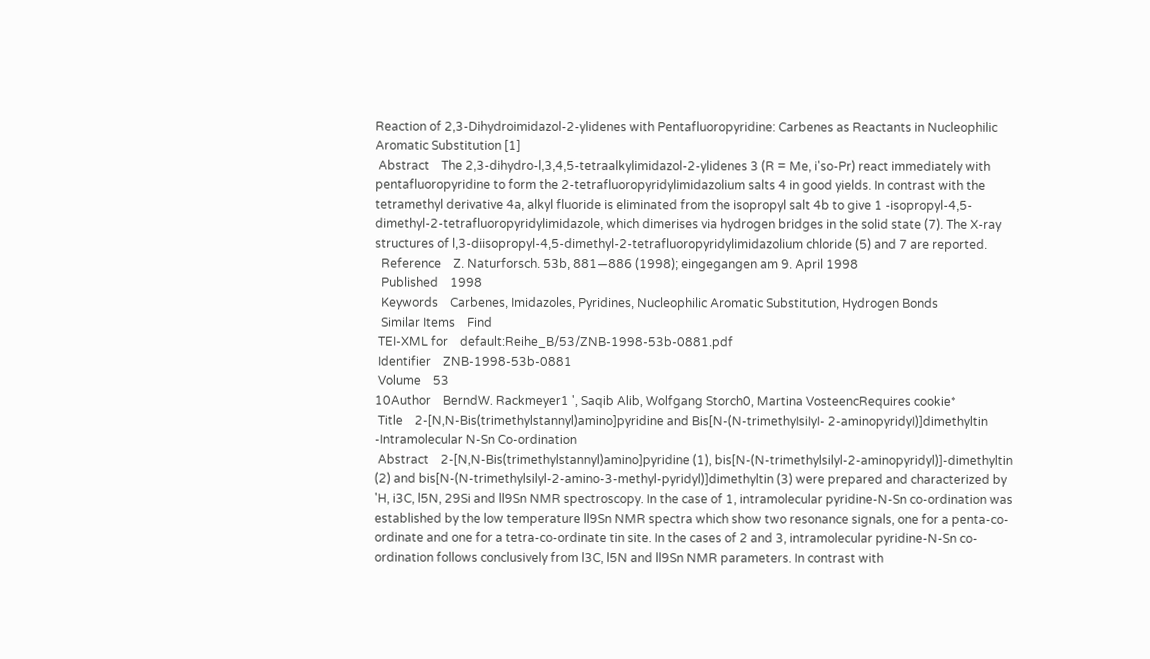Reaction of 2,3-Dihydroimidazol-2-ylidenes with Pentafluoropyridine: Carbenes as Reactants in Nucleophilic Aromatic Substitution [1]
 Abstract    The 2,3-dihydro-l,3,4,5-tetraalkylimidazol-2-ylidenes 3 (R = Me, i'so-Pr) react immediately with pentafluoropyridine to form the 2-tetrafluoropyridylimidazolium salts 4 in good yields. In contrast with the tetramethyl derivative 4a, alkyl fluoride is eliminated from the isopropyl salt 4b to give 1 -isopropyl-4,5-dimethyl-2-tetrafluoropyridylimidazole, which dimerises via hydrogen bridges in the solid state (7). The X-ray structures of l,3-diisopropyl-4,5-dimethyl-2-tetrafluoropyridylimidazolium chloride (5) and 7 are reported.
  Reference    Z. Naturforsch. 53b, 881—886 (1998); eingegangen am 9. April 1998
  Published    1998
  Keywords    Carbenes, Imidazoles, Pyridines, Nucleophilic Aromatic Substitution, Hydrogen Bonds
  Similar Items    Find
 TEI-XML for    default:Reihe_B/53/ZNB-1998-53b-0881.pdf
 Identifier    ZNB-1998-53b-0881
 Volume    53
10Author    BerndW. Rackmeyer1 ', Saqib Alib, Wolfgang Storch0, Martina VosteencRequires cookie*
 Title    2-[N,N-Bis(trimethylstannyl)amino]pyridine and Bis[N-(N-trimethyIsiIyI- 2-aminopyridyI)]dimethyltin -Intramolecular N-Sn Co-ordination
 Abstract    2-[N,N-Bis(trimethylstannyl)amino]pyridine (1), bis[N-(N-trimethylsilyl-2-aminopyridyl)]-dimethyltin (2) and bis[N-(N-trimethylsilyl-2-amino-3-methyl-pyridyl)]dimethyltin (3) were prepared and characterized by 'H, i3C, l5N, 29Si and ll9Sn NMR spectroscopy. In the case of 1, intramolecular pyridine-N-Sn co-ordination was established by the low temperature ll9Sn NMR spectra which show two resonance signals, one for a penta-co-ordinate and one for a tetra-co-ordinate tin site. In the cases of 2 and 3, intramolecular pyridine-N-Sn co-ordination follows conclusively from l3C, l5N and ll9Sn NMR parameters. In contrast with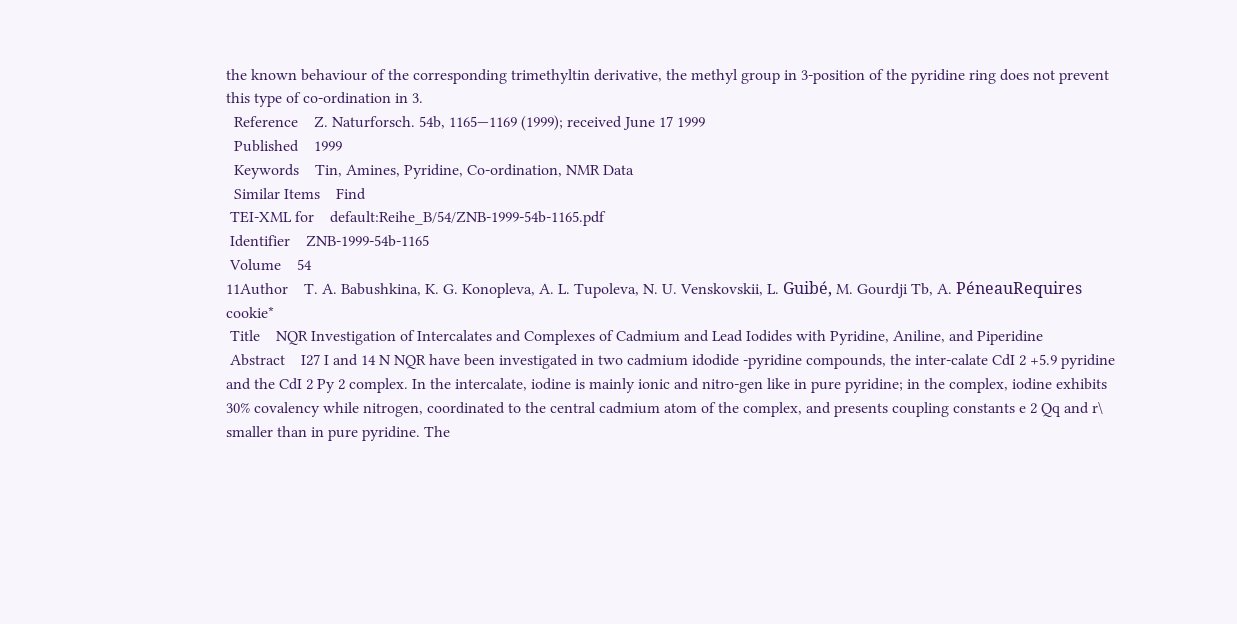the known behaviour of the corresponding trimethyltin derivative, the methyl group in 3-position of the pyridine ring does not prevent this type of co-ordination in 3.
  Reference    Z. Naturforsch. 54b, 1165—1169 (1999); received June 17 1999
  Published    1999
  Keywords    Tin, Amines, Pyridine, Co-ordination, NMR Data
  Similar Items    Find
 TEI-XML for    default:Reihe_B/54/ZNB-1999-54b-1165.pdf
 Identifier    ZNB-1999-54b-1165
 Volume    54
11Author    T. A. Babushkina, K. G. Konopleva, A. L. Tupoleva, N. U. Venskovskii, L. Guibé, M. Gourdji Tb, A. PéneauRequires cookie*
 Title    NQR Investigation of Intercalates and Complexes of Cadmium and Lead Iodides with Pyridine, Aniline, and Piperidine
 Abstract    I27 I and 14 N NQR have been investigated in two cadmium idodide -pyridine compounds, the inter-calate CdI 2 +5.9 pyridine and the CdI 2 Py 2 complex. In the intercalate, iodine is mainly ionic and nitro-gen like in pure pyridine; in the complex, iodine exhibits 30% covalency while nitrogen, coordinated to the central cadmium atom of the complex, and presents coupling constants e 2 Qq and r\ smaller than in pure pyridine. The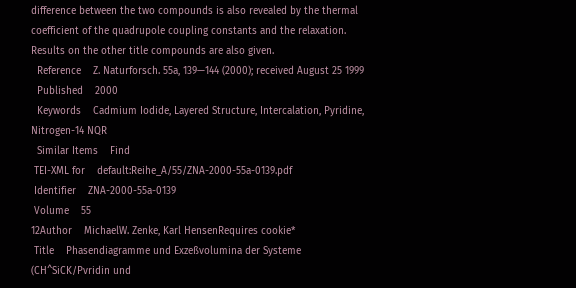difference between the two compounds is also revealed by the thermal coefficient of the quadrupole coupling constants and the relaxation. Results on the other title compounds are also given.
  Reference    Z. Naturforsch. 55a, 139—144 (2000); received August 25 1999
  Published    2000
  Keywords    Cadmium Iodide, Layered Structure, Intercalation, Pyridine, Nitrogen-14 NQR
  Similar Items    Find
 TEI-XML for    default:Reihe_A/55/ZNA-2000-55a-0139.pdf
 Identifier    ZNA-2000-55a-0139
 Volume    55
12Author    MichaelW. Zenke, Karl HensenRequires cookie*
 Title    Phasendiagramme und Exzeßvolumina der Systeme (CH^SiCK/Pvridin und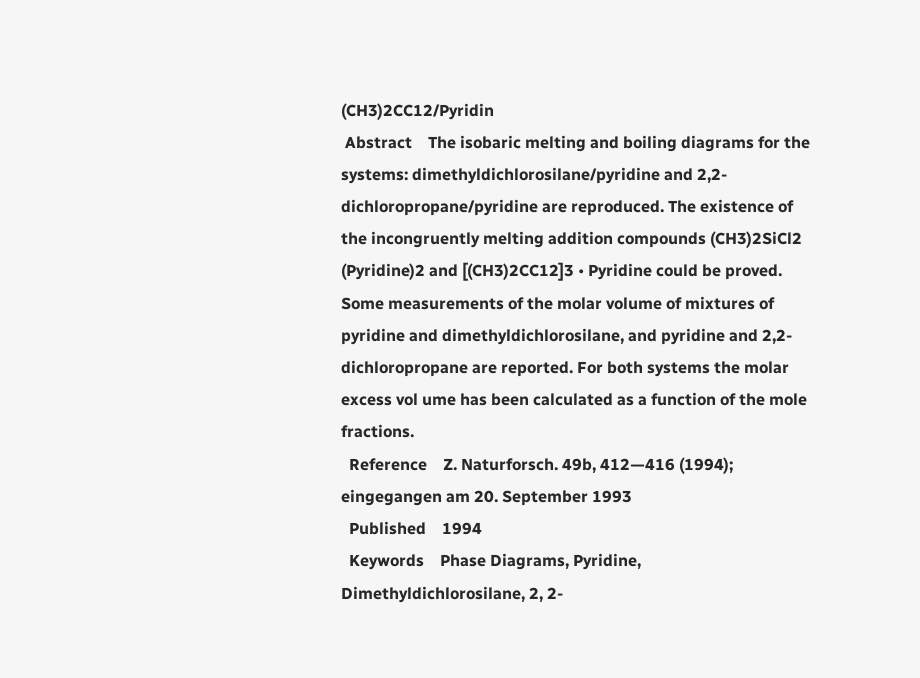(CH3)2CC12/Pyridin
 Abstract    The isobaric melting and boiling diagrams for the systems: dimethyldichlorosilane/pyridine and 2,2-dichloropropane/pyridine are reproduced. The existence of the incongruently melting addition compounds (CH3)2SiCl2 (Pyridine)2 and [(CH3)2CC12]3 • Pyridine could be proved. Some measurements of the molar volume of mixtures of pyridine and dimethyldichlorosilane, and pyridine and 2,2-dichloropropane are reported. For both systems the molar excess vol ume has been calculated as a function of the mole fractions.
  Reference    Z. Naturforsch. 49b, 412—416 (1994); eingegangen am 20. September 1993
  Published    1994
  Keywords    Phase Diagrams, Pyridine, Dimethyldichlorosilane, 2, 2-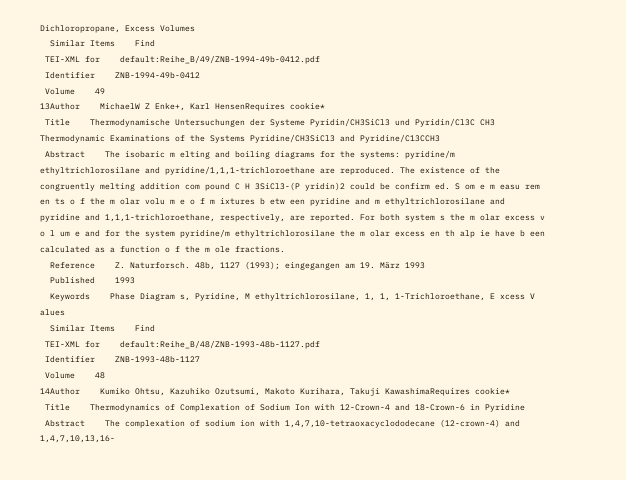Dichloropropane, Excess Volumes
  Similar Items    Find
 TEI-XML for    default:Reihe_B/49/ZNB-1994-49b-0412.pdf
 Identifier    ZNB-1994-49b-0412
 Volume    49
13Author    MichaelW Z Enke+, Karl HensenRequires cookie*
 Title    Thermodynamische Untersuchungen der Systeme Pyridin/CH3SiCl3 und Pyridin/Cl3C CH3 Thermodynamic Examinations of the Systems Pyridine/CH3SiCl3 and Pyridine/C13CCH3
 Abstract    The isobaric m elting and boiling diagrams for the systems: pyridine/m ethyltrichlorosilane and pyridine/1,1,1-trichloroethane are reproduced. The existence of the congruently melting addition com pound C H 3SiCl3-(P yridin)2 could be confirm ed. S om e m easu rem en ts o f the m olar volu m e o f m ixtures b etw een pyridine and m ethyltrichlorosilane and pyridine and 1,1,1-trichloroethane, respectively, are reported. For both system s the m olar excess v o l um e and for the system pyridine/m ethyltrichlorosilane the m olar excess en th alp ie have b een calculated as a function o f the m ole fractions.
  Reference    Z. Naturforsch. 48b, 1127 (1993); eingegangen am 19. März 1993
  Published    1993
  Keywords    Phase Diagram s, Pyridine, M ethyltrichlorosilane, 1, 1, 1-Trichloroethane, E xcess V alues
  Similar Items    Find
 TEI-XML for    default:Reihe_B/48/ZNB-1993-48b-1127.pdf
 Identifier    ZNB-1993-48b-1127
 Volume    48
14Author    Kumiko Ohtsu, Kazuhiko Ozutsumi, Makoto Kurihara, Takuji KawashimaRequires cookie*
 Title    Thermodynamics of Complexation of Sodium Ion with 12-Crown-4 and 18-Crown-6 in Pyridine
 Abstract    The complexation of sodium ion with 1,4,7,10-tetraoxacyclododecane (12-crown-4) and 1,4,7,10,13,16-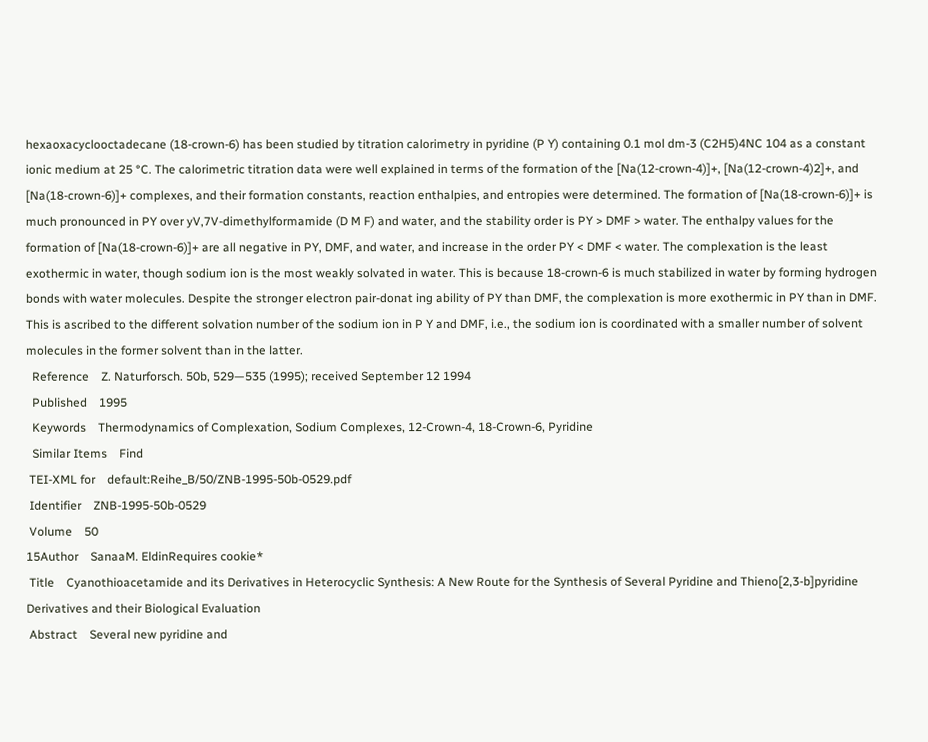hexaoxacyclooctadecane (18-crown-6) has been studied by titration calorimetry in pyridine (P Y) containing 0.1 mol dm-3 (C2H5)4NC 104 as a constant ionic medium at 25 °C. The calorimetric titration data were well explained in terms of the formation of the [Na(12-crown-4)]+, [Na(12-crown-4)2]+, and [Na(18-crown-6)]+ complexes, and their formation constants, reaction enthalpies, and entropies were determined. The formation of [Na(18-crown-6)]+ is much pronounced in PY over yV,7V-dimethylformamide (D M F) and water, and the stability order is PY > DMF > water. The enthalpy values for the formation of [Na(18-crown-6)]+ are all negative in PY, DMF, and water, and increase in the order PY < DMF < water. The complexation is the least exothermic in water, though sodium ion is the most weakly solvated in water. This is because 18-crown-6 is much stabilized in water by forming hydrogen bonds with water molecules. Despite the stronger electron pair-donat ing ability of PY than DMF, the complexation is more exothermic in PY than in DMF. This is ascribed to the different solvation number of the sodium ion in P Y and DMF, i.e., the sodium ion is coordinated with a smaller number of solvent molecules in the former solvent than in the latter.
  Reference    Z. Naturforsch. 50b, 529—535 (1995); received September 12 1994
  Published    1995
  Keywords    Thermodynamics of Complexation, Sodium Complexes, 12-Crown-4, 18-Crown-6, Pyridine
  Similar Items    Find
 TEI-XML for    default:Reihe_B/50/ZNB-1995-50b-0529.pdf
 Identifier    ZNB-1995-50b-0529
 Volume    50
15Author    SanaaM. EldinRequires cookie*
 Title    Cyanothioacetamide and its Derivatives in Heterocyclic Synthesis: A New Route for the Synthesis of Several Pyridine and Thieno[2,3-b]pyridine Derivatives and their Biological Evaluation
 Abstract    Several new pyridine and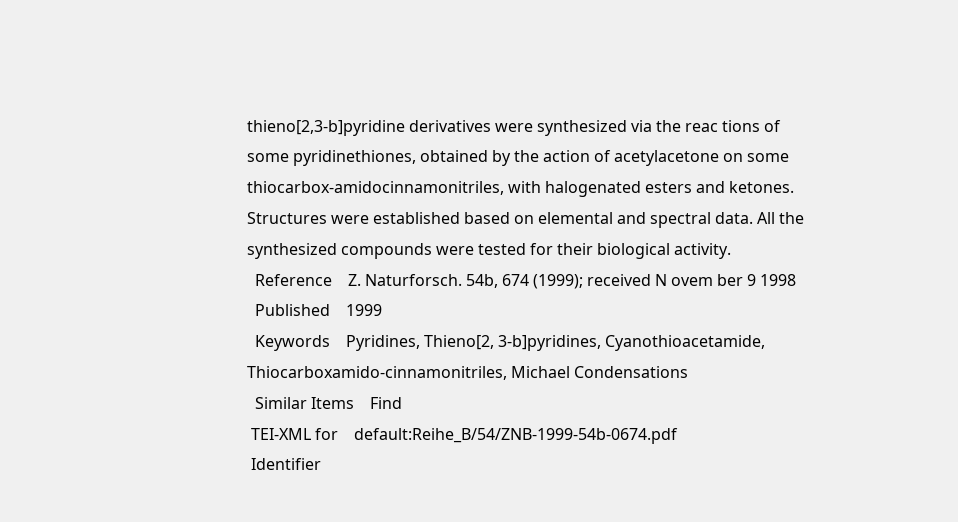thieno[2,3-b]pyridine derivatives were synthesized via the reac tions of some pyridinethiones, obtained by the action of acetylacetone on some thiocarbox-amidocinnamonitriles, with halogenated esters and ketones. Structures were established based on elemental and spectral data. All the synthesized compounds were tested for their biological activity.
  Reference    Z. Naturforsch. 54b, 674 (1999); received N ovem ber 9 1998
  Published    1999
  Keywords    Pyridines, Thieno[2, 3-b]pyridines, Cyanothioacetamide, Thiocarboxamido-cinnamonitriles, Michael Condensations
  Similar Items    Find
 TEI-XML for    default:Reihe_B/54/ZNB-1999-54b-0674.pdf
 Identifier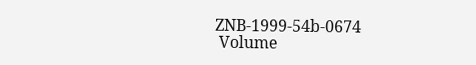ZNB-1999-54b-0674
 Volume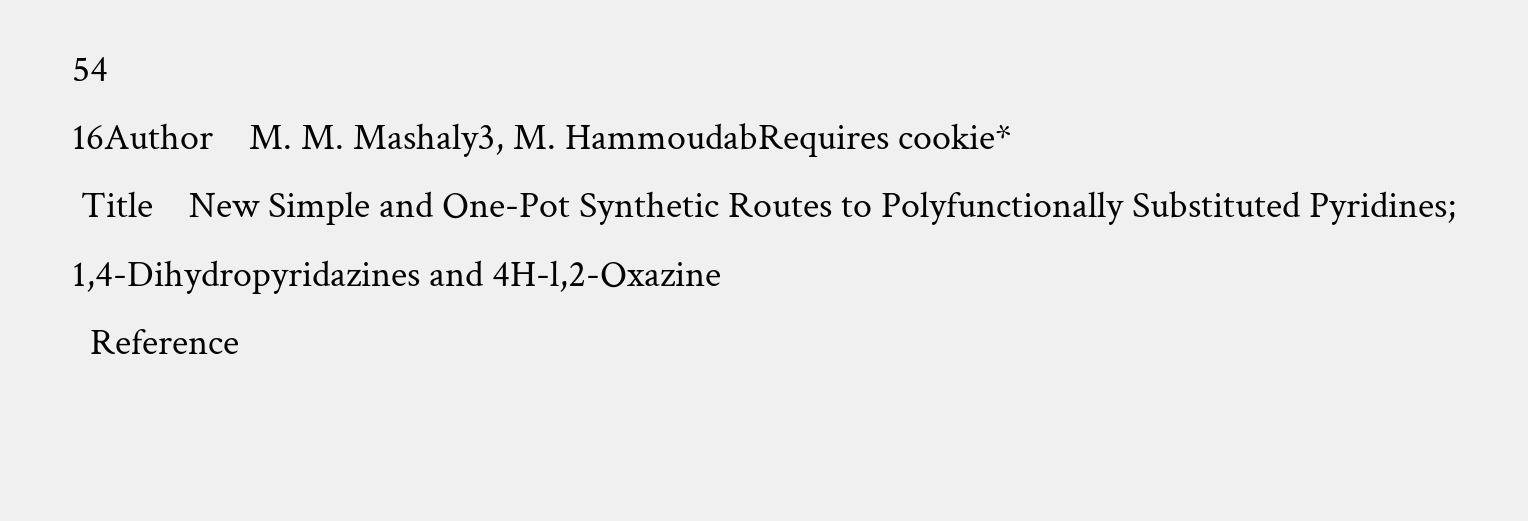54
16Author    M. M. Mashaly3, M. HammoudabRequires cookie*
 Title    New Simple and One-Pot Synthetic Routes to Polyfunctionally Substituted Pyridines; 1,4-Dihydropyridazines and 4H-l,2-Oxazine
  Reference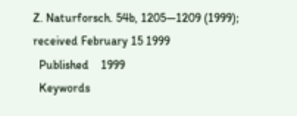Z. Naturforsch. 54b, 1205—1209 (1999); received February 15 1999
  Published    1999
  Keywords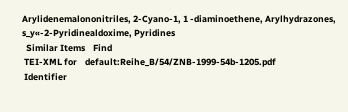Arylidenemalononitriles, 2-Cyano-1, 1 -diaminoethene, Arylhydrazones, s_y«-2-Pyridinealdoxime, Pyridines
  Similar Items    Find
 TEI-XML for    default:Reihe_B/54/ZNB-1999-54b-1205.pdf
 Identifier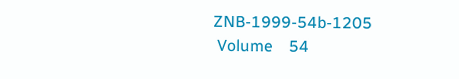ZNB-1999-54b-1205
 Volume    54